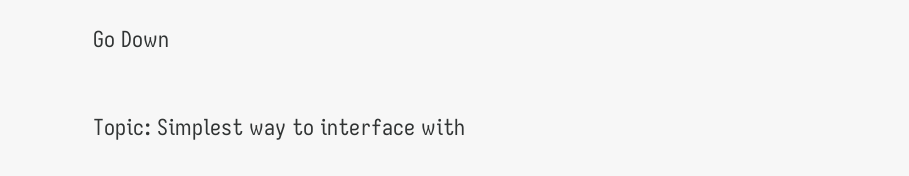Go Down

Topic: Simplest way to interface with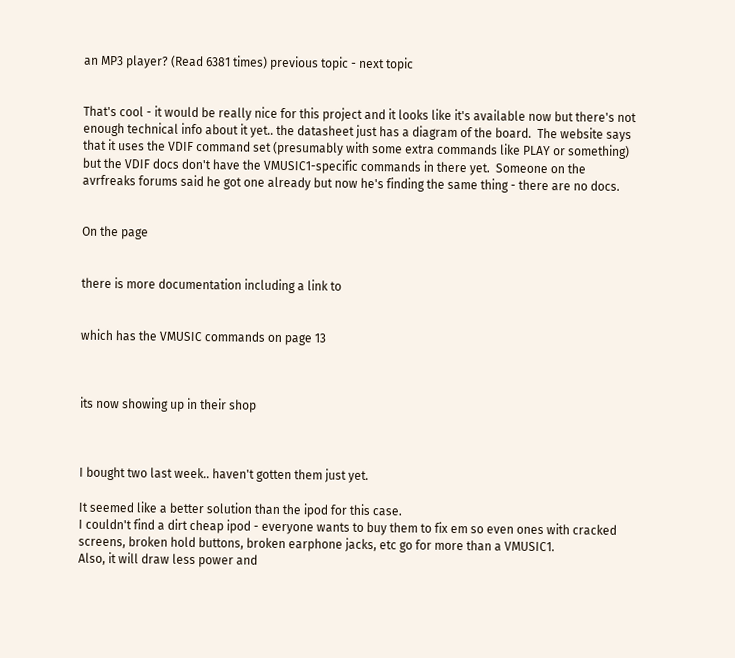an MP3 player? (Read 6381 times) previous topic - next topic


That's cool - it would be really nice for this project and it looks like it's available now but there's not enough technical info about it yet.. the datasheet just has a diagram of the board.  The website says that it uses the VDIF command set (presumably with some extra commands like PLAY or something) but the VDIF docs don't have the VMUSIC1-specific commands in there yet.  Someone on the avrfreaks forums said he got one already but now he's finding the same thing - there are no docs.


On the page


there is more documentation including a link to


which has the VMUSIC commands on page 13



its now showing up in their shop



I bought two last week.. haven't gotten them just yet.

It seemed like a better solution than the ipod for this case.
I couldn't find a dirt cheap ipod - everyone wants to buy them to fix em so even ones with cracked screens, broken hold buttons, broken earphone jacks, etc go for more than a VMUSIC1.
Also, it will draw less power and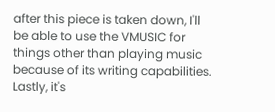after this piece is taken down, I'll be able to use the VMUSIC for things other than playing music because of its writing capabilities.
Lastly, it's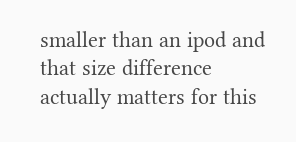smaller than an ipod and that size difference actually matters for this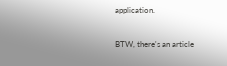application.

BTW, there's an article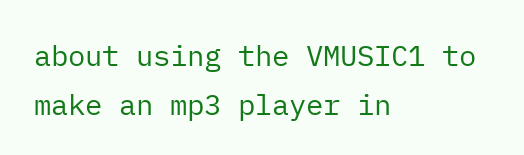about using the VMUSIC1 to make an mp3 player in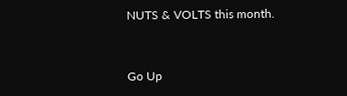NUTS & VOLTS this month.


Go Up